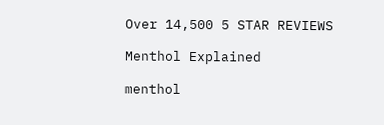Over 14,500 5 STAR REVIEWS

Menthol Explained

menthol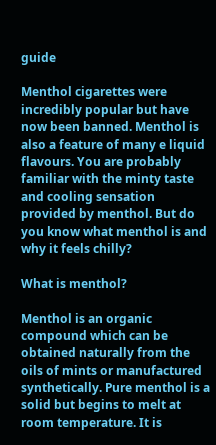guide

Menthol cigarettes were incredibly popular but have now been banned. Menthol is also a feature of many e liquid flavours. You are probably familiar with the minty taste and cooling sensation provided by menthol. But do you know what menthol is and why it feels chilly?

What is menthol?

Menthol is an organic compound which can be obtained naturally from the oils of mints or manufactured synthetically. Pure menthol is a solid but begins to melt at room temperature. It is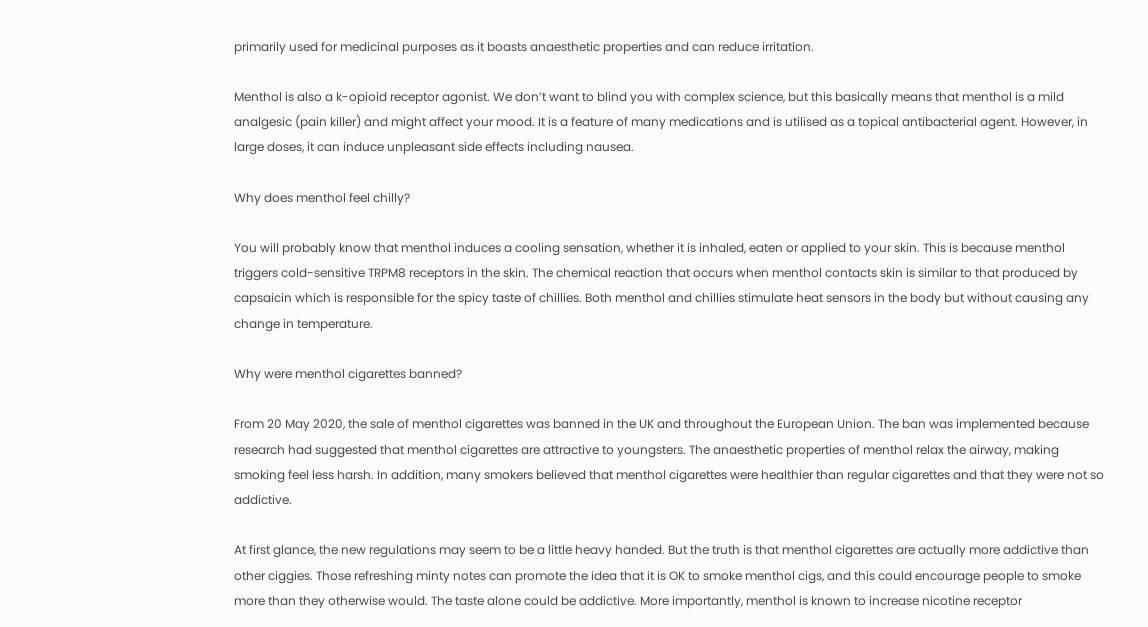primarily used for medicinal purposes as it boasts anaesthetic properties and can reduce irritation.

Menthol is also a k-opioid receptor agonist. We don’t want to blind you with complex science, but this basically means that menthol is a mild analgesic (pain killer) and might affect your mood. It is a feature of many medications and is utilised as a topical antibacterial agent. However, in large doses, it can induce unpleasant side effects including nausea.

Why does menthol feel chilly?

You will probably know that menthol induces a cooling sensation, whether it is inhaled, eaten or applied to your skin. This is because menthol triggers cold-sensitive TRPM8 receptors in the skin. The chemical reaction that occurs when menthol contacts skin is similar to that produced by capsaicin which is responsible for the spicy taste of chillies. Both menthol and chillies stimulate heat sensors in the body but without causing any change in temperature.

Why were menthol cigarettes banned?

From 20 May 2020, the sale of menthol cigarettes was banned in the UK and throughout the European Union. The ban was implemented because research had suggested that menthol cigarettes are attractive to youngsters. The anaesthetic properties of menthol relax the airway, making smoking feel less harsh. In addition, many smokers believed that menthol cigarettes were healthier than regular cigarettes and that they were not so addictive.

At first glance, the new regulations may seem to be a little heavy handed. But the truth is that menthol cigarettes are actually more addictive than other ciggies. Those refreshing minty notes can promote the idea that it is OK to smoke menthol cigs, and this could encourage people to smoke more than they otherwise would. The taste alone could be addictive. More importantly, menthol is known to increase nicotine receptor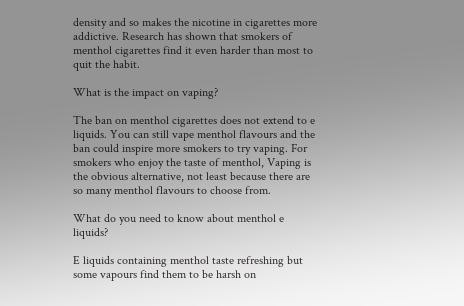density and so makes the nicotine in cigarettes more addictive. Research has shown that smokers of menthol cigarettes find it even harder than most to quit the habit.

What is the impact on vaping?

The ban on menthol cigarettes does not extend to e liquids. You can still vape menthol flavours and the ban could inspire more smokers to try vaping. For smokers who enjoy the taste of menthol, Vaping is the obvious alternative, not least because there are so many menthol flavours to choose from.

What do you need to know about menthol e liquids?

E liquids containing menthol taste refreshing but some vapours find them to be harsh on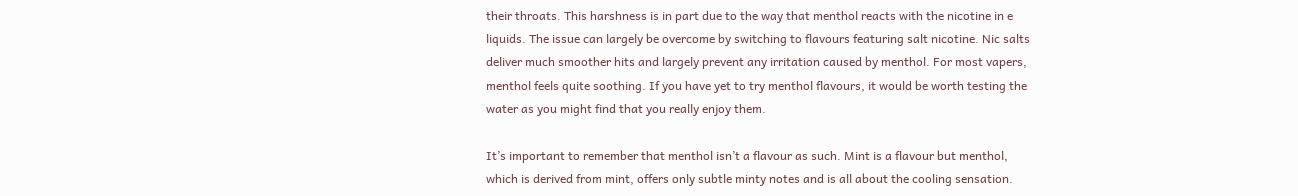their throats. This harshness is in part due to the way that menthol reacts with the nicotine in e liquids. The issue can largely be overcome by switching to flavours featuring salt nicotine. Nic salts deliver much smoother hits and largely prevent any irritation caused by menthol. For most vapers, menthol feels quite soothing. If you have yet to try menthol flavours, it would be worth testing the water as you might find that you really enjoy them.

It’s important to remember that menthol isn’t a flavour as such. Mint is a flavour but menthol, which is derived from mint, offers only subtle minty notes and is all about the cooling sensation.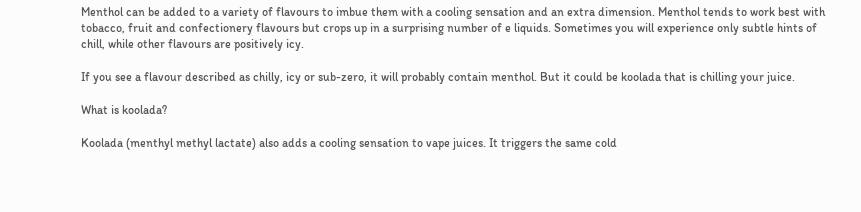Menthol can be added to a variety of flavours to imbue them with a cooling sensation and an extra dimension. Menthol tends to work best with tobacco, fruit and confectionery flavours but crops up in a surprising number of e liquids. Sometimes you will experience only subtle hints of chill, while other flavours are positively icy.

If you see a flavour described as chilly, icy or sub-zero, it will probably contain menthol. But it could be koolada that is chilling your juice.

What is koolada?

Koolada (menthyl methyl lactate) also adds a cooling sensation to vape juices. It triggers the same cold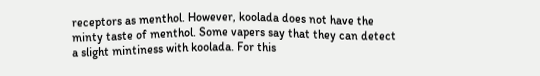receptors as menthol. However, koolada does not have the minty taste of menthol. Some vapers say that they can detect a slight mintiness with koolada. For this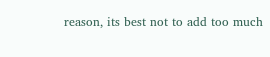reason, its best not to add too much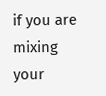if you are mixing your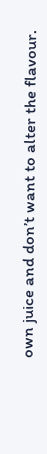own juice and don’t want to alter the flavour.